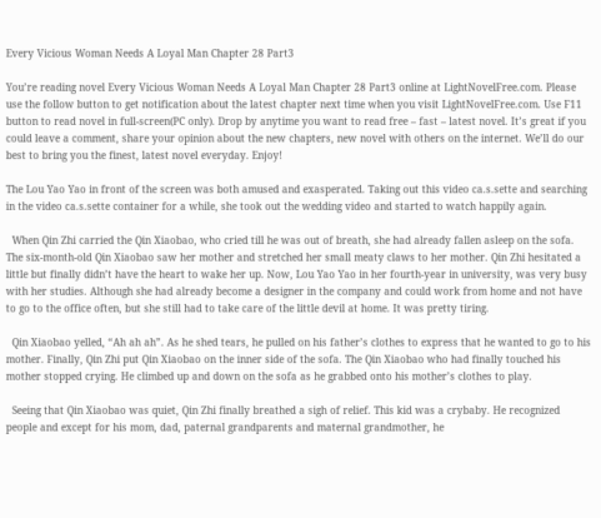Every Vicious Woman Needs A Loyal Man Chapter 28 Part3

You’re reading novel Every Vicious Woman Needs A Loyal Man Chapter 28 Part3 online at LightNovelFree.com. Please use the follow button to get notification about the latest chapter next time when you visit LightNovelFree.com. Use F11 button to read novel in full-screen(PC only). Drop by anytime you want to read free – fast – latest novel. It’s great if you could leave a comment, share your opinion about the new chapters, new novel with others on the internet. We’ll do our best to bring you the finest, latest novel everyday. Enjoy!

The Lou Yao Yao in front of the screen was both amused and exasperated. Taking out this video ca.s.sette and searching in the video ca.s.sette container for a while, she took out the wedding video and started to watch happily again.

  When Qin Zhi carried the Qin Xiaobao, who cried till he was out of breath, she had already fallen asleep on the sofa. The six-month-old Qin Xiaobao saw her mother and stretched her small meaty claws to her mother. Qin Zhi hesitated a little but finally didn’t have the heart to wake her up. Now, Lou Yao Yao in her fourth-year in university, was very busy with her studies. Although she had already become a designer in the company and could work from home and not have to go to the office often, but she still had to take care of the little devil at home. It was pretty tiring.

  Qin Xiaobao yelled, “Ah ah ah”. As he shed tears, he pulled on his father’s clothes to express that he wanted to go to his mother. Finally, Qin Zhi put Qin Xiaobao on the inner side of the sofa. The Qin Xiaobao who had finally touched his mother stopped crying. He climbed up and down on the sofa as he grabbed onto his mother’s clothes to play.

  Seeing that Qin Xiaobao was quiet, Qin Zhi finally breathed a sigh of relief. This kid was a crybaby. He recognized people and except for his mom, dad, paternal grandparents and maternal grandmother, he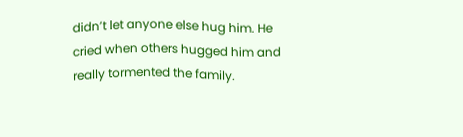didn’t let anyone else hug him. He cried when others hugged him and really tormented the family.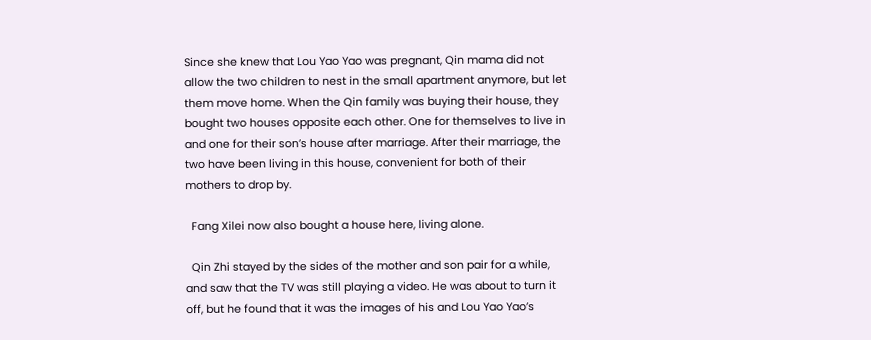Since she knew that Lou Yao Yao was pregnant, Qin mama did not allow the two children to nest in the small apartment anymore, but let them move home. When the Qin family was buying their house, they bought two houses opposite each other. One for themselves to live in and one for their son’s house after marriage. After their marriage, the two have been living in this house, convenient for both of their mothers to drop by.

  Fang Xilei now also bought a house here, living alone.

  Qin Zhi stayed by the sides of the mother and son pair for a while, and saw that the TV was still playing a video. He was about to turn it off, but he found that it was the images of his and Lou Yao Yao’s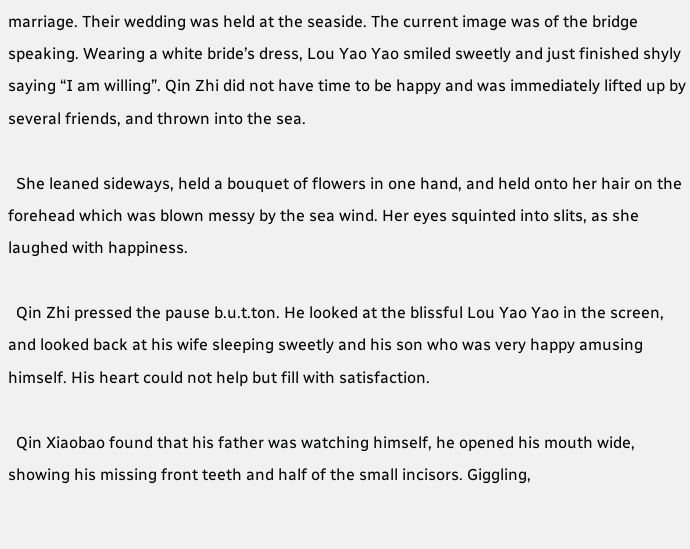marriage. Their wedding was held at the seaside. The current image was of the bridge speaking. Wearing a white bride’s dress, Lou Yao Yao smiled sweetly and just finished shyly saying “I am willing”. Qin Zhi did not have time to be happy and was immediately lifted up by several friends, and thrown into the sea.

  She leaned sideways, held a bouquet of flowers in one hand, and held onto her hair on the forehead which was blown messy by the sea wind. Her eyes squinted into slits, as she laughed with happiness.

  Qin Zhi pressed the pause b.u.t.ton. He looked at the blissful Lou Yao Yao in the screen, and looked back at his wife sleeping sweetly and his son who was very happy amusing himself. His heart could not help but fill with satisfaction.

  Qin Xiaobao found that his father was watching himself, he opened his mouth wide, showing his missing front teeth and half of the small incisors. Giggling,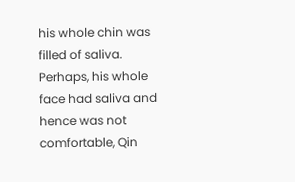his whole chin was filled of saliva. Perhaps, his whole face had saliva and hence was not comfortable, Qin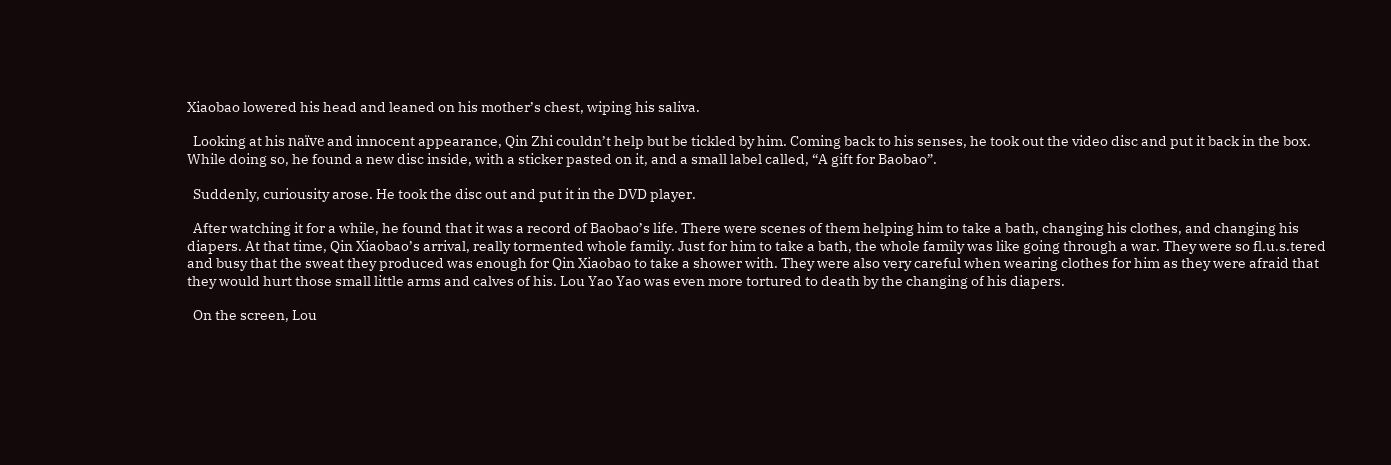Xiaobao lowered his head and leaned on his mother’s chest, wiping his saliva.

  Looking at his naïve and innocent appearance, Qin Zhi couldn’t help but be tickled by him. Coming back to his senses, he took out the video disc and put it back in the box. While doing so, he found a new disc inside, with a sticker pasted on it, and a small label called, “A gift for Baobao”.

  Suddenly, curiousity arose. He took the disc out and put it in the DVD player.

  After watching it for a while, he found that it was a record of Baobao’s life. There were scenes of them helping him to take a bath, changing his clothes, and changing his diapers. At that time, Qin Xiaobao’s arrival, really tormented whole family. Just for him to take a bath, the whole family was like going through a war. They were so fl.u.s.tered and busy that the sweat they produced was enough for Qin Xiaobao to take a shower with. They were also very careful when wearing clothes for him as they were afraid that they would hurt those small little arms and calves of his. Lou Yao Yao was even more tortured to death by the changing of his diapers.

  On the screen, Lou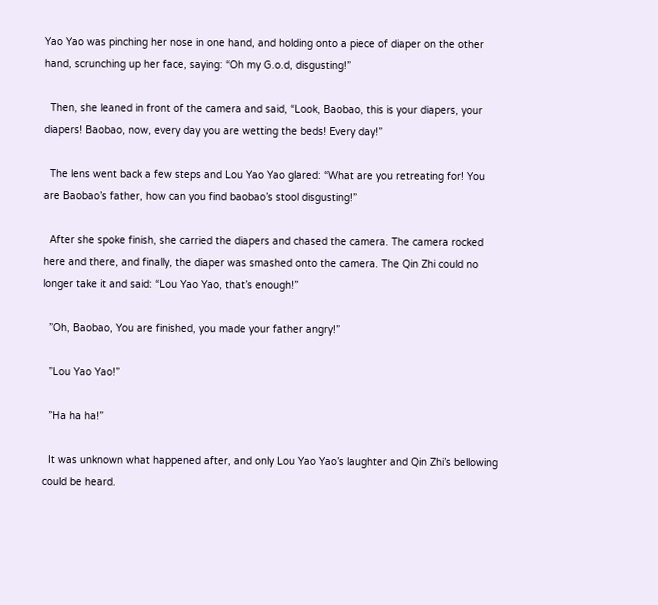Yao Yao was pinching her nose in one hand, and holding onto a piece of diaper on the other hand, scrunching up her face, saying: “Oh my G.o.d, disgusting!”

  Then, she leaned in front of the camera and said, “Look, Baobao, this is your diapers, your diapers! Baobao, now, every day you are wetting the beds! Every day!”

  The lens went back a few steps and Lou Yao Yao glared: “What are you retreating for! You are Baobao’s father, how can you find baobao’s stool disgusting!”

  After she spoke finish, she carried the diapers and chased the camera. The camera rocked here and there, and finally, the diaper was smashed onto the camera. The Qin Zhi could no longer take it and said: “Lou Yao Yao, that’s enough!”

  ”Oh, Baobao, You are finished, you made your father angry!”

  ”Lou Yao Yao!”

  ”Ha ha ha!”

  It was unknown what happened after, and only Lou Yao Yao’s laughter and Qin Zhi’s bellowing could be heard.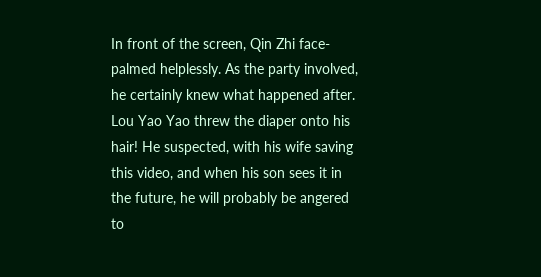In front of the screen, Qin Zhi face-palmed helplessly. As the party involved, he certainly knew what happened after. Lou Yao Yao threw the diaper onto his hair! He suspected, with his wife saving this video, and when his son sees it in the future, he will probably be angered to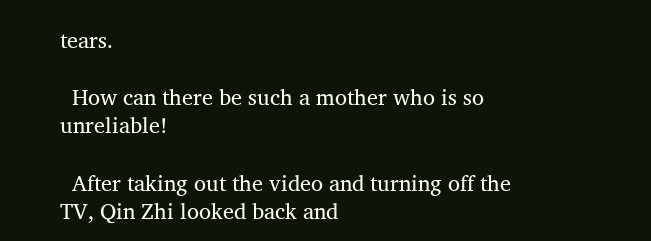tears.

  How can there be such a mother who is so unreliable!

  After taking out the video and turning off the TV, Qin Zhi looked back and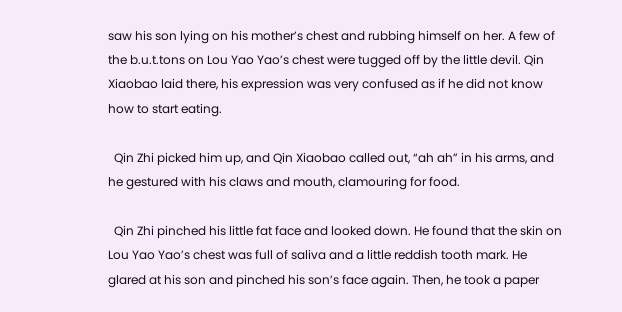saw his son lying on his mother’s chest and rubbing himself on her. A few of the b.u.t.tons on Lou Yao Yao’s chest were tugged off by the little devil. Qin Xiaobao laid there, his expression was very confused as if he did not know how to start eating.

  Qin Zhi picked him up, and Qin Xiaobao called out, “ah ah” in his arms, and he gestured with his claws and mouth, clamouring for food.

  Qin Zhi pinched his little fat face and looked down. He found that the skin on Lou Yao Yao’s chest was full of saliva and a little reddish tooth mark. He glared at his son and pinched his son’s face again. Then, he took a paper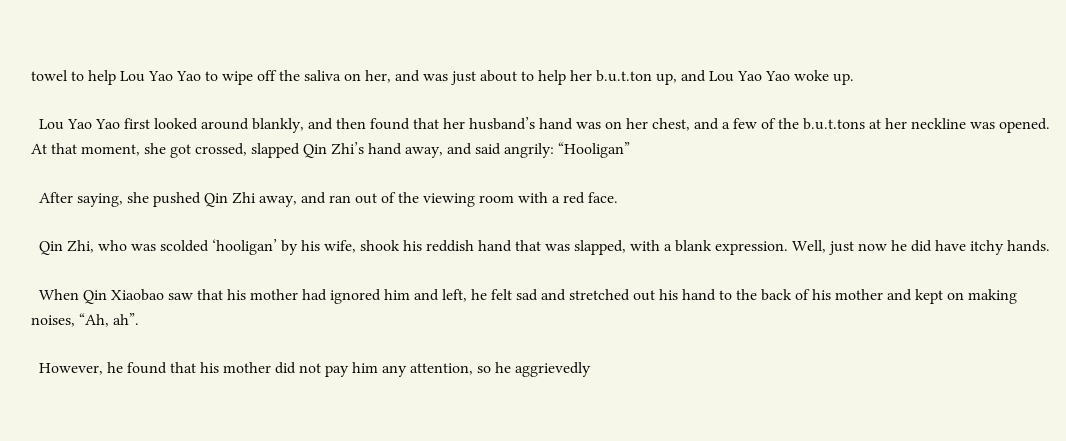towel to help Lou Yao Yao to wipe off the saliva on her, and was just about to help her b.u.t.ton up, and Lou Yao Yao woke up.

  Lou Yao Yao first looked around blankly, and then found that her husband’s hand was on her chest, and a few of the b.u.t.tons at her neckline was opened. At that moment, she got crossed, slapped Qin Zhi’s hand away, and said angrily: “Hooligan”

  After saying, she pushed Qin Zhi away, and ran out of the viewing room with a red face.

  Qin Zhi, who was scolded ‘hooligan’ by his wife, shook his reddish hand that was slapped, with a blank expression. Well, just now he did have itchy hands.

  When Qin Xiaobao saw that his mother had ignored him and left, he felt sad and stretched out his hand to the back of his mother and kept on making noises, “Ah, ah”.

  However, he found that his mother did not pay him any attention, so he aggrievedly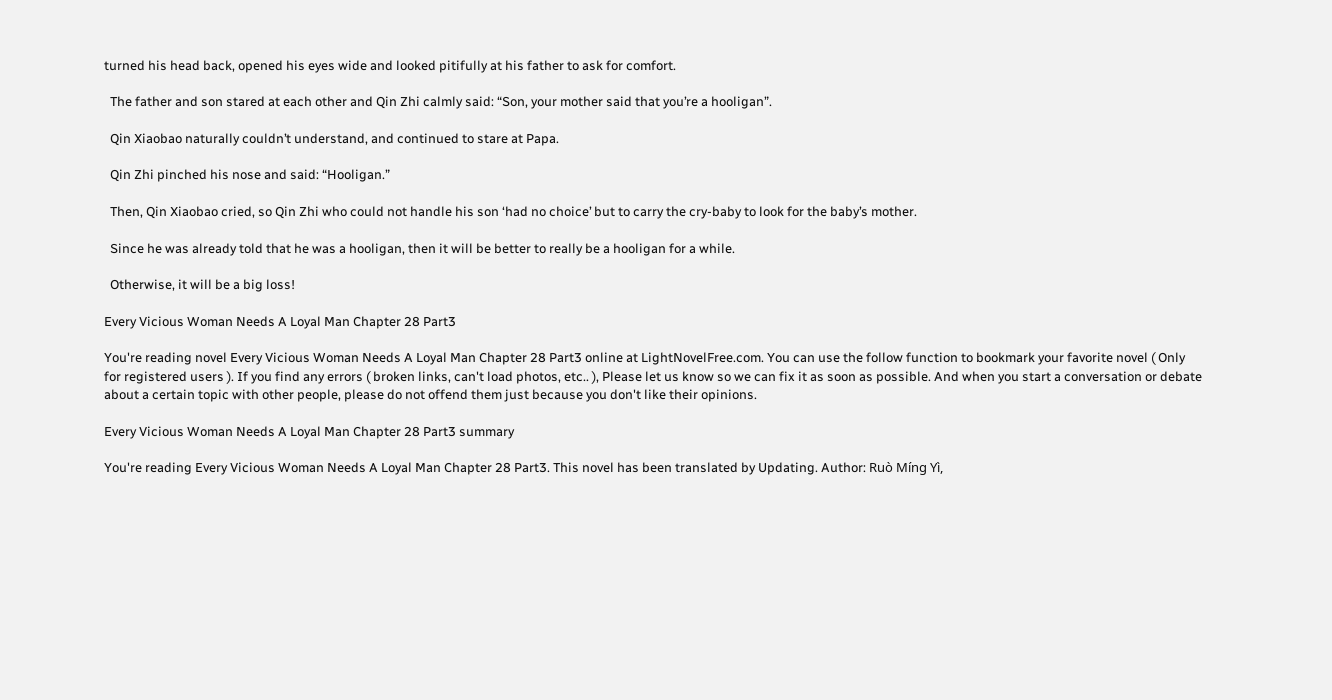turned his head back, opened his eyes wide and looked pitifully at his father to ask for comfort.

  The father and son stared at each other and Qin Zhi calmly said: “Son, your mother said that you’re a hooligan”.

  Qin Xiaobao naturally couldn’t understand, and continued to stare at Papa.

  Qin Zhi pinched his nose and said: “Hooligan.”

  Then, Qin Xiaobao cried, so Qin Zhi who could not handle his son ‘had no choice’ but to carry the cry-baby to look for the baby’s mother.

  Since he was already told that he was a hooligan, then it will be better to really be a hooligan for a while.

  Otherwise, it will be a big loss!

Every Vicious Woman Needs A Loyal Man Chapter 28 Part3

You're reading novel Every Vicious Woman Needs A Loyal Man Chapter 28 Part3 online at LightNovelFree.com. You can use the follow function to bookmark your favorite novel ( Only for registered users ). If you find any errors ( broken links, can't load photos, etc.. ), Please let us know so we can fix it as soon as possible. And when you start a conversation or debate about a certain topic with other people, please do not offend them just because you don't like their opinions.

Every Vicious Woman Needs A Loyal Man Chapter 28 Part3 summary

You're reading Every Vicious Woman Needs A Loyal Man Chapter 28 Part3. This novel has been translated by Updating. Author: Ruò Míng Yì,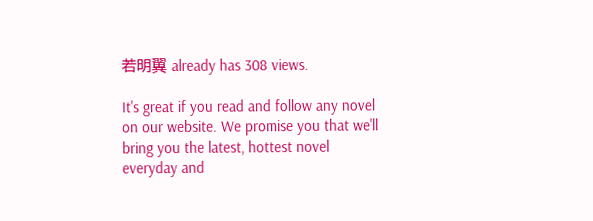若明翼 already has 308 views.

It's great if you read and follow any novel on our website. We promise you that we'll bring you the latest, hottest novel everyday and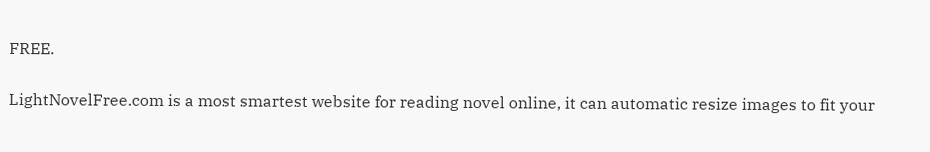FREE.

LightNovelFree.com is a most smartest website for reading novel online, it can automatic resize images to fit your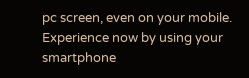pc screen, even on your mobile. Experience now by using your smartphone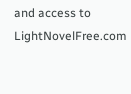and access to LightNovelFree.com